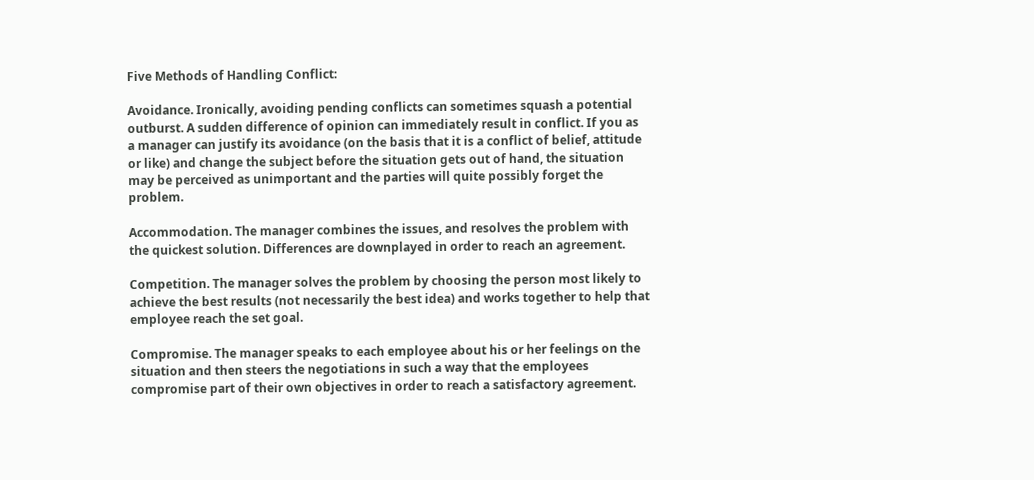Five Methods of Handling Conflict:

Avoidance. Ironically, avoiding pending conflicts can sometimes squash a potential outburst. A sudden difference of opinion can immediately result in conflict. If you as a manager can justify its avoidance (on the basis that it is a conflict of belief, attitude or like) and change the subject before the situation gets out of hand, the situation may be perceived as unimportant and the parties will quite possibly forget the problem.

Accommodation. The manager combines the issues, and resolves the problem with the quickest solution. Differences are downplayed in order to reach an agreement.

Competition. The manager solves the problem by choosing the person most likely to achieve the best results (not necessarily the best idea) and works together to help that employee reach the set goal.

Compromise. The manager speaks to each employee about his or her feelings on the situation and then steers the negotiations in such a way that the employees compromise part of their own objectives in order to reach a satisfactory agreement.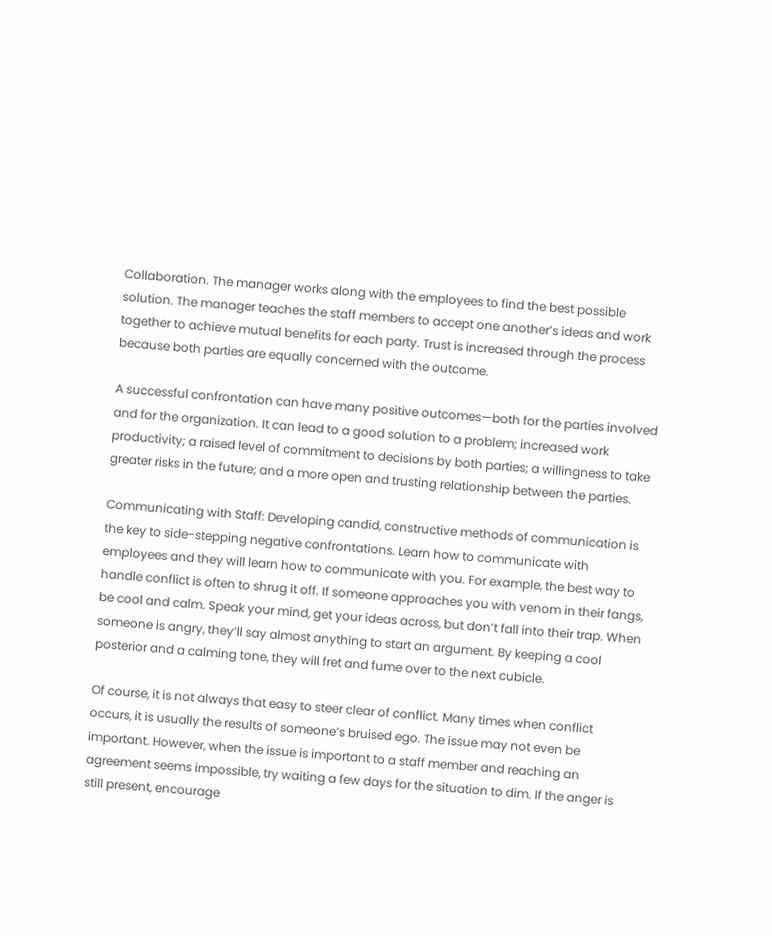Collaboration. The manager works along with the employees to find the best possible solution. The manager teaches the staff members to accept one another’s ideas and work together to achieve mutual benefits for each party. Trust is increased through the process because both parties are equally concerned with the outcome.

A successful confrontation can have many positive outcomes—both for the parties involved and for the organization. It can lead to a good solution to a problem; increased work productivity; a raised level of commitment to decisions by both parties; a willingness to take greater risks in the future; and a more open and trusting relationship between the parties.

Communicating with Staff: Developing candid, constructive methods of communication is the key to side-stepping negative confrontations. Learn how to communicate with employees and they will learn how to communicate with you. For example, the best way to handle conflict is often to shrug it off. If someone approaches you with venom in their fangs, be cool and calm. Speak your mind, get your ideas across, but don’t fall into their trap. When someone is angry, they’ll say almost anything to start an argument. By keeping a cool posterior and a calming tone, they will fret and fume over to the next cubicle.

Of course, it is not always that easy to steer clear of conflict. Many times when conflict occurs, it is usually the results of someone’s bruised ego. The issue may not even be important. However, when the issue is important to a staff member and reaching an agreement seems impossible, try waiting a few days for the situation to dim. If the anger is still present, encourage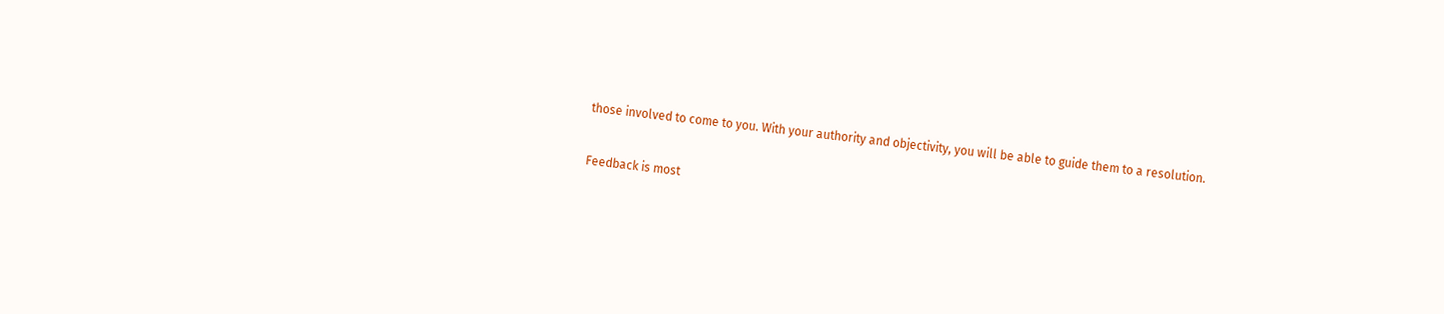those involved to come to you. With your authority and objectivity, you will be able to guide them to a resolution.

Feedback is most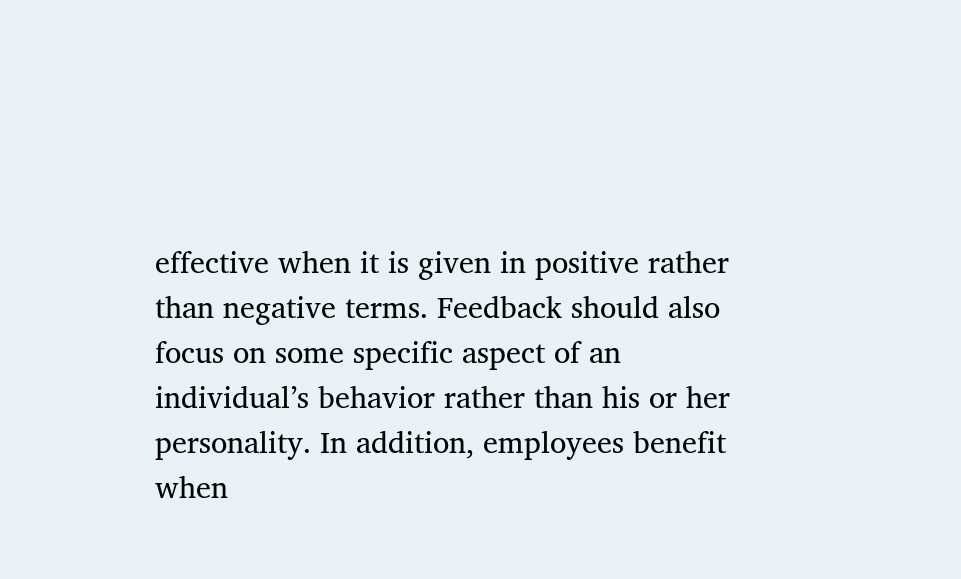effective when it is given in positive rather than negative terms. Feedback should also focus on some specific aspect of an individual’s behavior rather than his or her personality. In addition, employees benefit when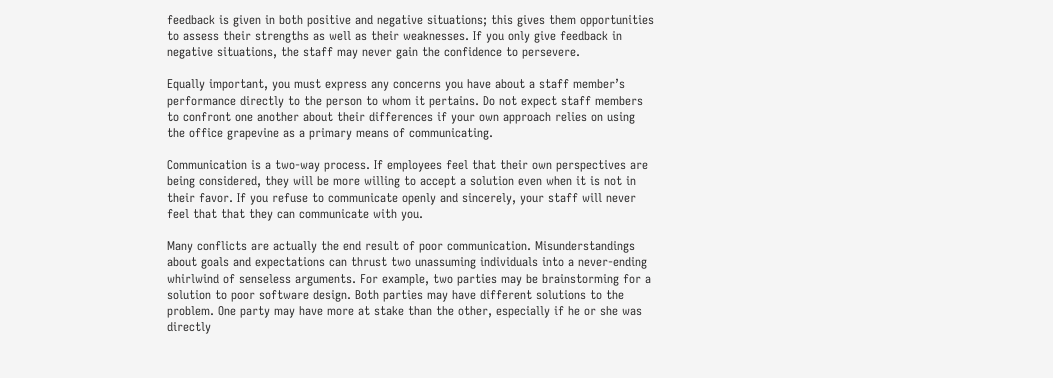feedback is given in both positive and negative situations; this gives them opportunities to assess their strengths as well as their weaknesses. If you only give feedback in negative situations, the staff may never gain the confidence to persevere.

Equally important, you must express any concerns you have about a staff member’s performance directly to the person to whom it pertains. Do not expect staff members to confront one another about their differences if your own approach relies on using the office grapevine as a primary means of communicating.

Communication is a two-way process. If employees feel that their own perspectives are being considered, they will be more willing to accept a solution even when it is not in their favor. If you refuse to communicate openly and sincerely, your staff will never feel that that they can communicate with you.

Many conflicts are actually the end result of poor communication. Misunderstandings about goals and expectations can thrust two unassuming individuals into a never-ending whirlwind of senseless arguments. For example, two parties may be brainstorming for a solution to poor software design. Both parties may have different solutions to the problem. One party may have more at stake than the other, especially if he or she was directly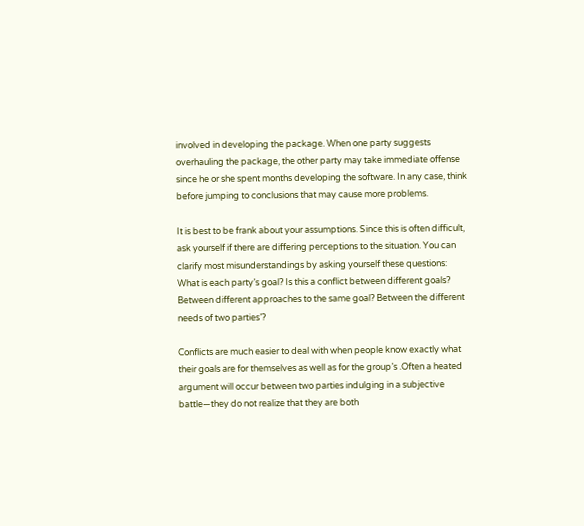involved in developing the package. When one party suggests overhauling the package, the other party may take immediate offense since he or she spent months developing the software. In any case, think before jumping to conclusions that may cause more problems.

It is best to be frank about your assumptions. Since this is often difficult, ask yourself if there are differing perceptions to the situation. You can clarify most misunderstandings by asking yourself these questions: What is each party’s goal? Is this a conflict between different goals? Between different approaches to the same goal? Between the different needs of two parties’?

Conflicts are much easier to deal with when people know exactly what their goals are for themselves as well as for the group’s .Often a heated argument will occur between two parties indulging in a subjective battle—they do not realize that they are both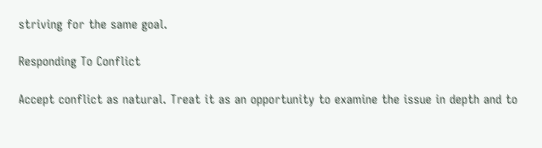striving for the same goal.

Responding To Conflict

Accept conflict as natural. Treat it as an opportunity to examine the issue in depth and to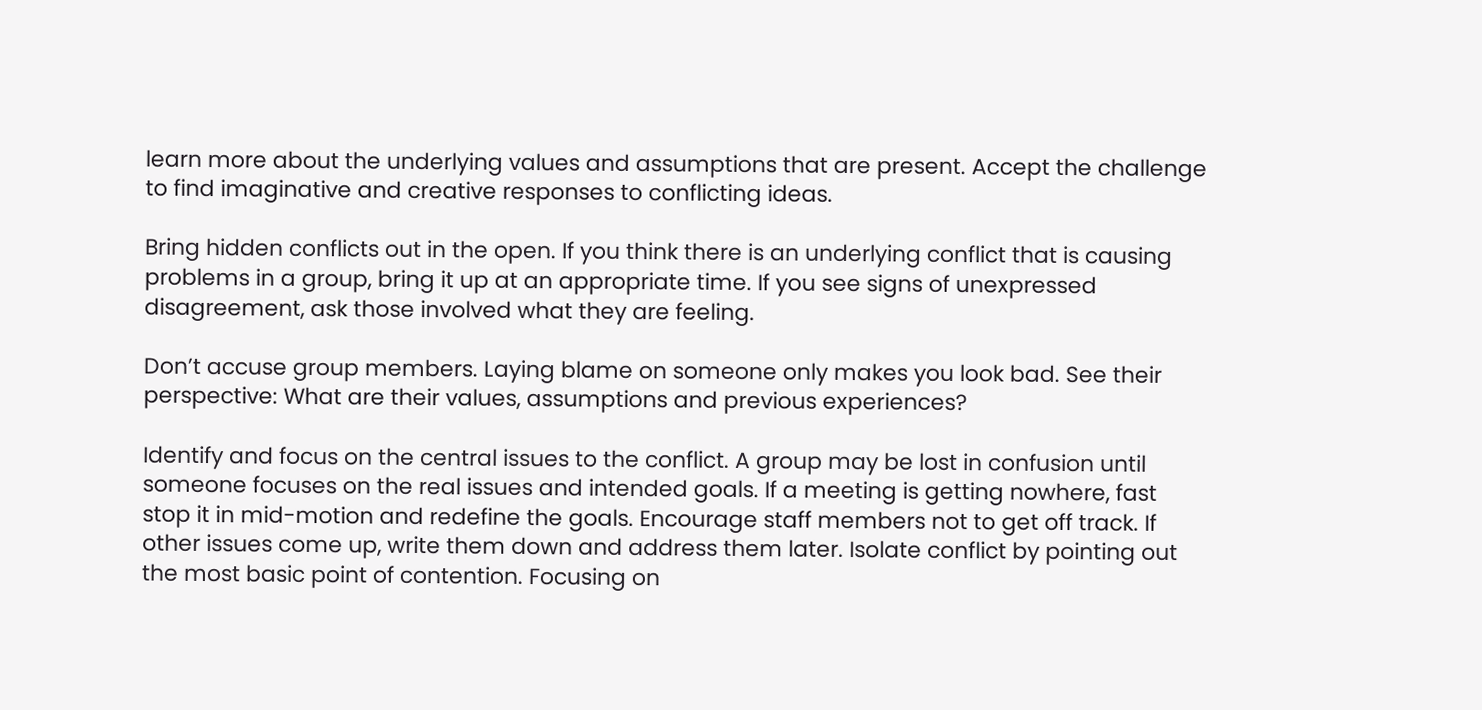learn more about the underlying values and assumptions that are present. Accept the challenge to find imaginative and creative responses to conflicting ideas.

Bring hidden conflicts out in the open. If you think there is an underlying conflict that is causing problems in a group, bring it up at an appropriate time. If you see signs of unexpressed disagreement, ask those involved what they are feeling.

Don’t accuse group members. Laying blame on someone only makes you look bad. See their perspective: What are their values, assumptions and previous experiences?

Identify and focus on the central issues to the conflict. A group may be lost in confusion until someone focuses on the real issues and intended goals. If a meeting is getting nowhere, fast stop it in mid-motion and redefine the goals. Encourage staff members not to get off track. If other issues come up, write them down and address them later. Isolate conflict by pointing out the most basic point of contention. Focusing on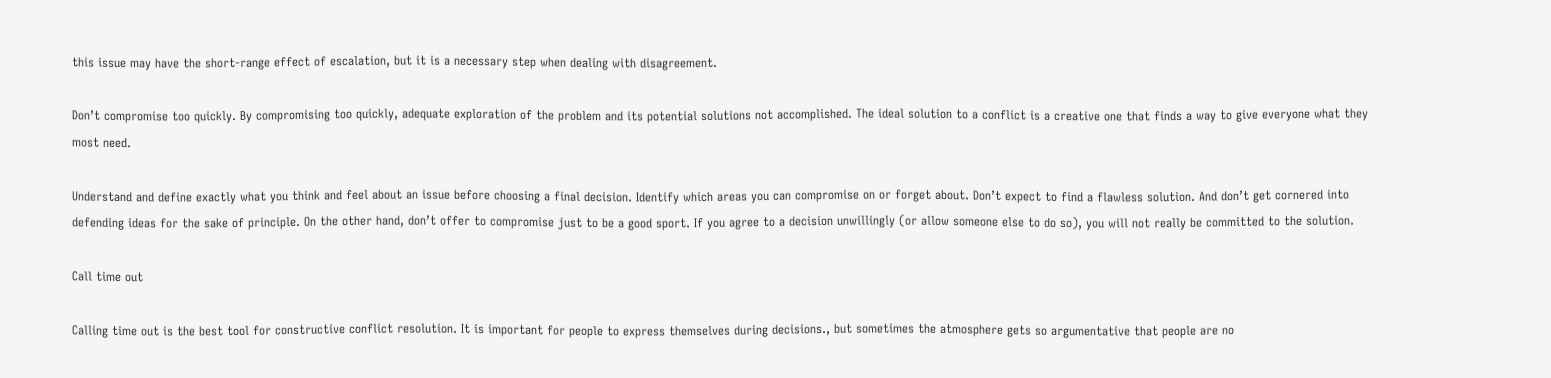this issue may have the short-range effect of escalation, but it is a necessary step when dealing with disagreement.

Don’t compromise too quickly. By compromising too quickly, adequate exploration of the problem and its potential solutions not accomplished. The ideal solution to a conflict is a creative one that finds a way to give everyone what they most need.

Understand and define exactly what you think and feel about an issue before choosing a final decision. Identify which areas you can compromise on or forget about. Don’t expect to find a flawless solution. And don’t get cornered into defending ideas for the sake of principle. On the other hand, don’t offer to compromise just to be a good sport. If you agree to a decision unwillingly (or allow someone else to do so), you will not really be committed to the solution.

Call time out

Calling time out is the best tool for constructive conflict resolution. It is important for people to express themselves during decisions., but sometimes the atmosphere gets so argumentative that people are no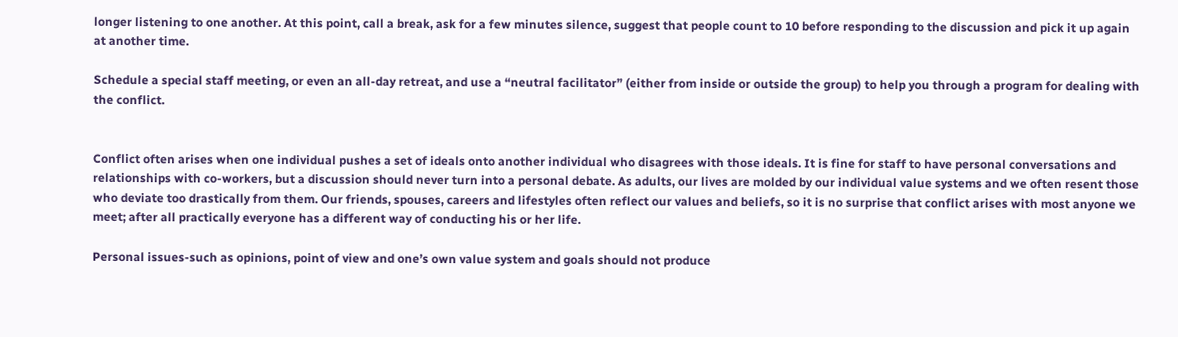longer listening to one another. At this point, call a break, ask for a few minutes silence, suggest that people count to 10 before responding to the discussion and pick it up again at another time.

Schedule a special staff meeting, or even an all-day retreat, and use a “neutral facilitator” (either from inside or outside the group) to help you through a program for dealing with the conflict.


Conflict often arises when one individual pushes a set of ideals onto another individual who disagrees with those ideals. It is fine for staff to have personal conversations and relationships with co-workers, but a discussion should never turn into a personal debate. As adults, our lives are molded by our individual value systems and we often resent those who deviate too drastically from them. Our friends, spouses, careers and lifestyles often reflect our values and beliefs, so it is no surprise that conflict arises with most anyone we meet; after all practically everyone has a different way of conducting his or her life.

Personal issues-such as opinions, point of view and one’s own value system and goals should not produce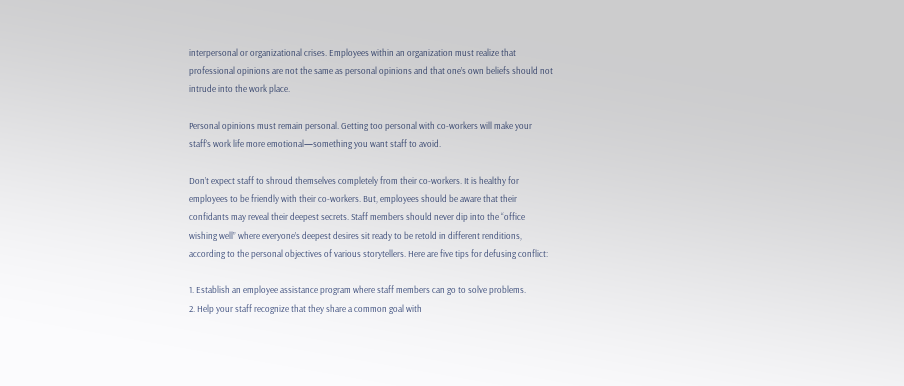interpersonal or organizational crises. Employees within an organization must realize that professional opinions are not the same as personal opinions and that one’s own beliefs should not intrude into the work place.

Personal opinions must remain personal. Getting too personal with co-workers will make your staff’s work life more emotional—something you want staff to avoid.

Don’t expect staff to shroud themselves completely from their co-workers. It is healthy for employees to be friendly with their co-workers. But, employees should be aware that their confidants may reveal their deepest secrets. Staff members should never dip into the “office wishing well” where everyone’s deepest desires sit ready to be retold in different renditions, according to the personal objectives of various storytellers. Here are five tips for defusing conflict:

1. Establish an employee assistance program where staff members can go to solve problems.
2. Help your staff recognize that they share a common goal with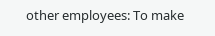other employees: To make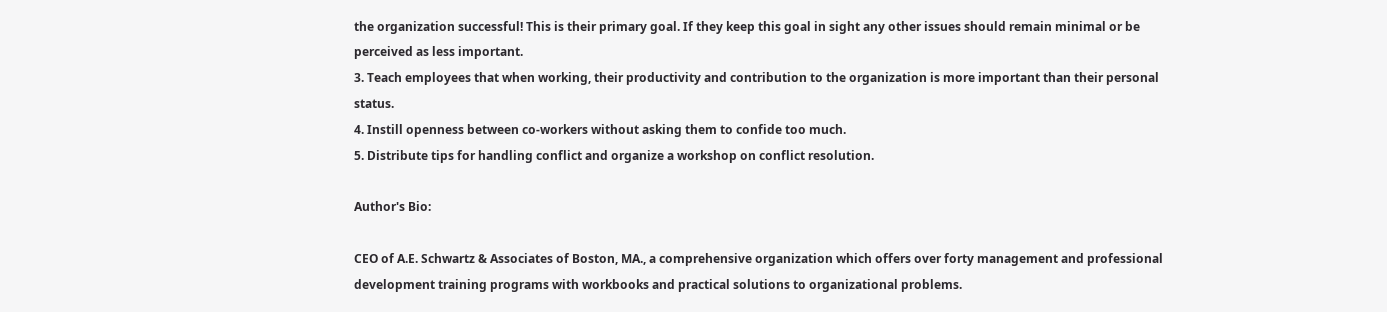the organization successful! This is their primary goal. If they keep this goal in sight any other issues should remain minimal or be perceived as less important.
3. Teach employees that when working, their productivity and contribution to the organization is more important than their personal status.
4. Instill openness between co-workers without asking them to confide too much.
5. Distribute tips for handling conflict and organize a workshop on conflict resolution.

Author's Bio:

CEO of A.E. Schwartz & Associates of Boston, MA., a comprehensive organization which offers over forty management and professional development training programs with workbooks and practical solutions to organizational problems.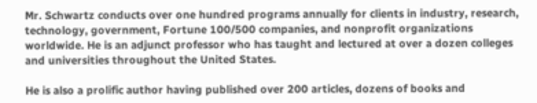Mr. Schwartz conducts over one hundred programs annually for clients in industry, research, technology, government, Fortune 100/500 companies, and nonprofit organizations worldwide. He is an adjunct professor who has taught and lectured at over a dozen colleges and universities throughout the United States.

He is also a prolific author having published over 200 articles, dozens of books and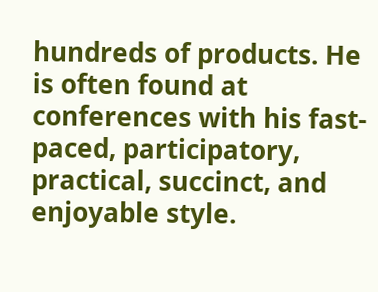hundreds of products. He is often found at conferences with his fast-paced, participatory, practical, succinct, and enjoyable style.